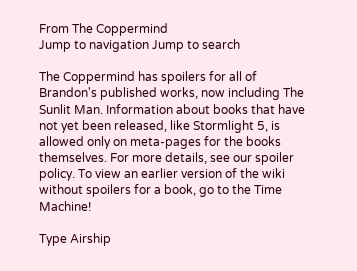From The Coppermind
Jump to navigation Jump to search

The Coppermind has spoilers for all of Brandon's published works, now including The Sunlit Man. Information about books that have not yet been released, like Stormlight 5, is allowed only on meta-pages for the books themselves. For more details, see our spoiler policy. To view an earlier version of the wiki without spoilers for a book, go to the Time Machine!

Type Airship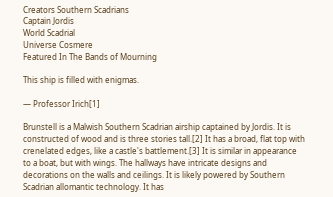Creators Southern Scadrians
Captain Jordis
World Scadrial
Universe Cosmere
Featured In The Bands of Mourning

This ship is filled with enigmas.

— Professor Irich[1]

Brunstell is a Malwish Southern Scadrian airship captained by Jordis. It is constructed of wood and is three stories tall.[2] It has a broad, flat top with crenelated edges, like a castle's battlement.[3] It is similar in appearance to a boat, but with wings. The hallways have intricate designs and decorations on the walls and ceilings. It is likely powered by Southern Scadrian allomantic technology. It has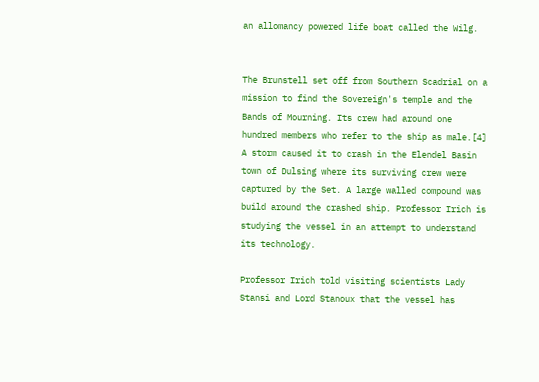an allomancy powered life boat called the Wilg.


The Brunstell set off from Southern Scadrial on a mission to find the Sovereign's temple and the Bands of Mourning. Its crew had around one hundred members who refer to the ship as male.[4] A storm caused it to crash in the Elendel Basin town of Dulsing where its surviving crew were captured by the Set. A large walled compound was build around the crashed ship. Professor Irich is studying the vessel in an attempt to understand its technology.

Professor Irich told visiting scientists Lady Stansi and Lord Stanoux that the vessel has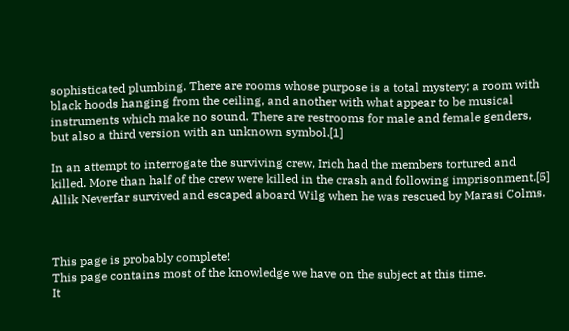sophisticated plumbing. There are rooms whose purpose is a total mystery; a room with black hoods hanging from the ceiling, and another with what appear to be musical instruments which make no sound. There are restrooms for male and female genders, but also a third version with an unknown symbol.[1]

In an attempt to interrogate the surviving crew, Irich had the members tortured and killed. More than half of the crew were killed in the crash and following imprisonment.[5] Allik Neverfar survived and escaped aboard Wilg when he was rescued by Marasi Colms.



This page is probably complete!
This page contains most of the knowledge we have on the subject at this time.
It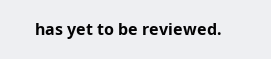has yet to be reviewed.